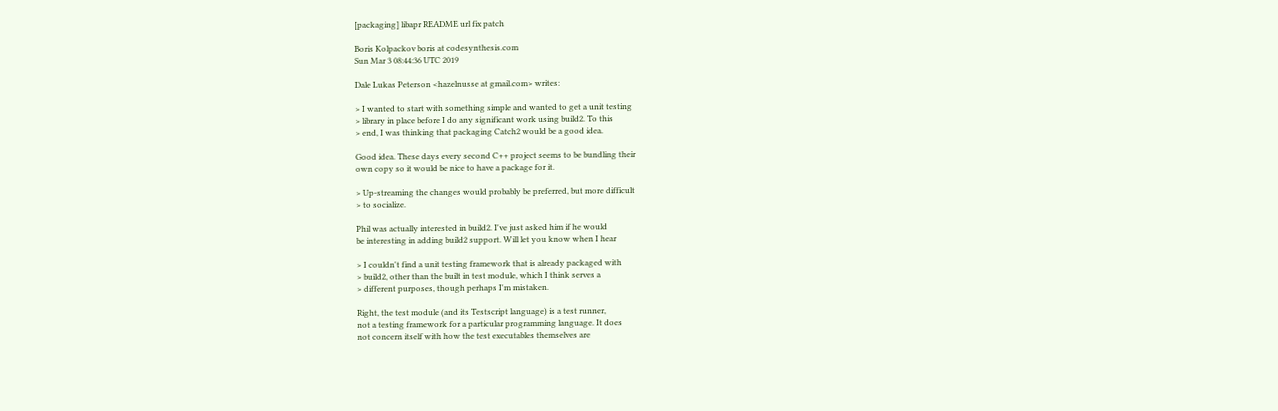[packaging] libapr README url fix patch

Boris Kolpackov boris at codesynthesis.com
Sun Mar 3 08:44:36 UTC 2019

Dale Lukas Peterson <hazelnusse at gmail.com> writes:

> I wanted to start with something simple and wanted to get a unit testing
> library in place before I do any significant work using build2. To this
> end, I was thinking that packaging Catch2 would be a good idea.

Good idea. These days every second C++ project seems to be bundling their
own copy so it would be nice to have a package for it.

> Up-streaming the changes would probably be preferred, but more difficult
> to socialize.

Phil was actually interested in build2. I've just asked him if he would
be interesting in adding build2 support. Will let you know when I hear

> I couldn't find a unit testing framework that is already packaged with
> build2, other than the built in test module, which I think serves a
> different purposes, though perhaps I'm mistaken.

Right, the test module (and its Testscript language) is a test runner,
not a testing framework for a particular programming language. It does
not concern itself with how the test executables themselves are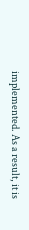implemented. As a result, it is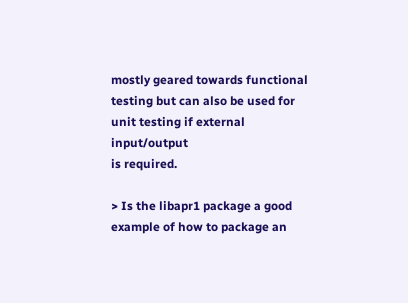mostly geared towards functional
testing but can also be used for unit testing if external input/output
is required.

> Is the libapr1 package a good example of how to package an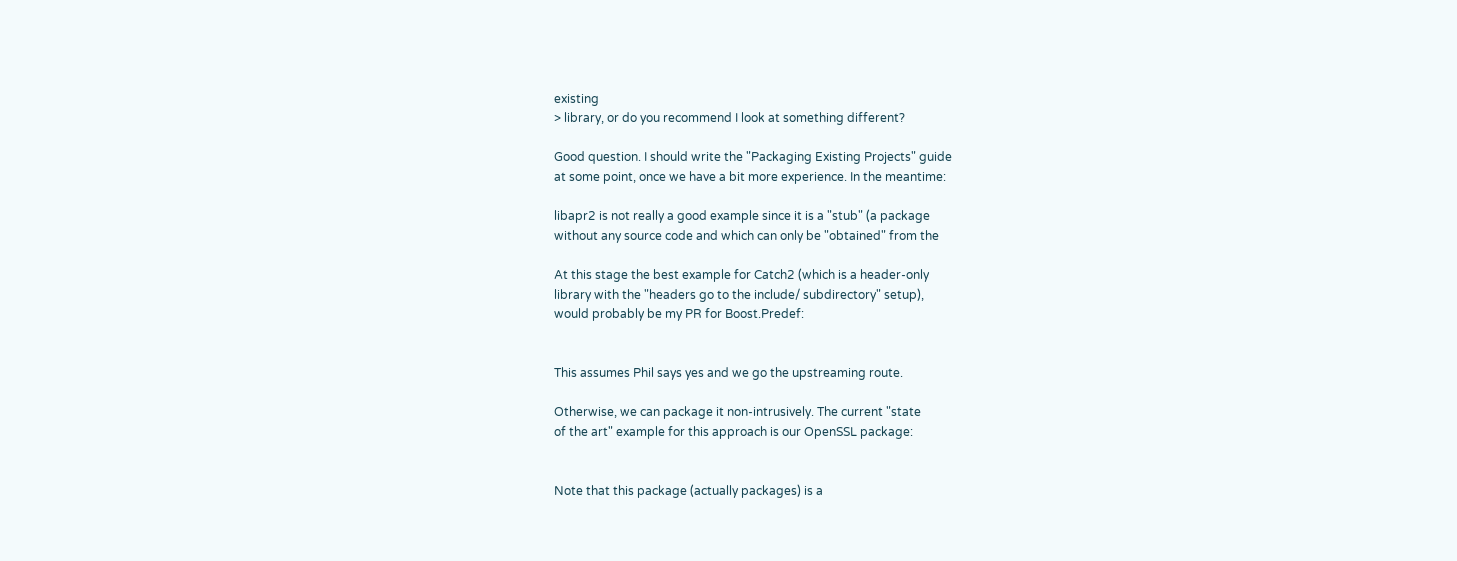existing
> library, or do you recommend I look at something different?

Good question. I should write the "Packaging Existing Projects" guide
at some point, once we have a bit more experience. In the meantime:

libapr2 is not really a good example since it is a "stub" (a package
without any source code and which can only be "obtained" from the

At this stage the best example for Catch2 (which is a header-only
library with the "headers go to the include/ subdirectory" setup),
would probably be my PR for Boost.Predef:


This assumes Phil says yes and we go the upstreaming route.

Otherwise, we can package it non-intrusively. The current "state
of the art" example for this approach is our OpenSSL package:


Note that this package (actually packages) is a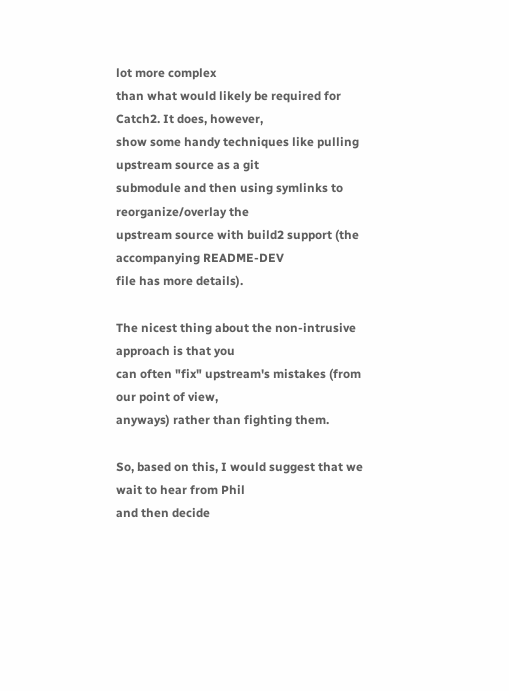lot more complex
than what would likely be required for Catch2. It does, however,
show some handy techniques like pulling upstream source as a git
submodule and then using symlinks to reorganize/overlay the
upstream source with build2 support (the accompanying README-DEV
file has more details).

The nicest thing about the non-intrusive approach is that you
can often "fix" upstream's mistakes (from our point of view,
anyways) rather than fighting them.

So, based on this, I would suggest that we wait to hear from Phil
and then decide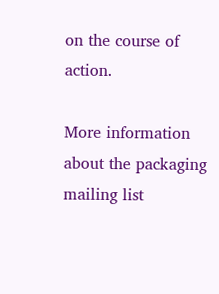on the course of action.

More information about the packaging mailing list